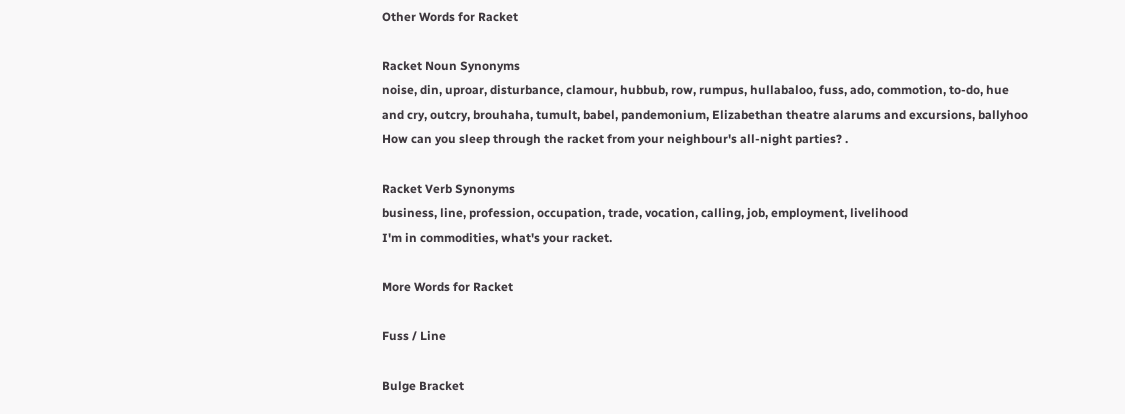Other Words for Racket

Racket Noun Synonyms
noise, din, uproar, disturbance, clamour, hubbub, row, rumpus, hullabaloo, fuss, ado, commotion, to-do, hue and cry, outcry, brouhaha, tumult, babel, pandemonium, Elizabethan theatre alarums and excursions, ballyhoo
How can you sleep through the racket from your neighbour's all-night parties? .

Racket Verb Synonyms
business, line, profession, occupation, trade, vocation, calling, job, employment, livelihood
I'm in commodities, what's your racket.

More Words for Racket

Fuss / Line

Bulge Bracket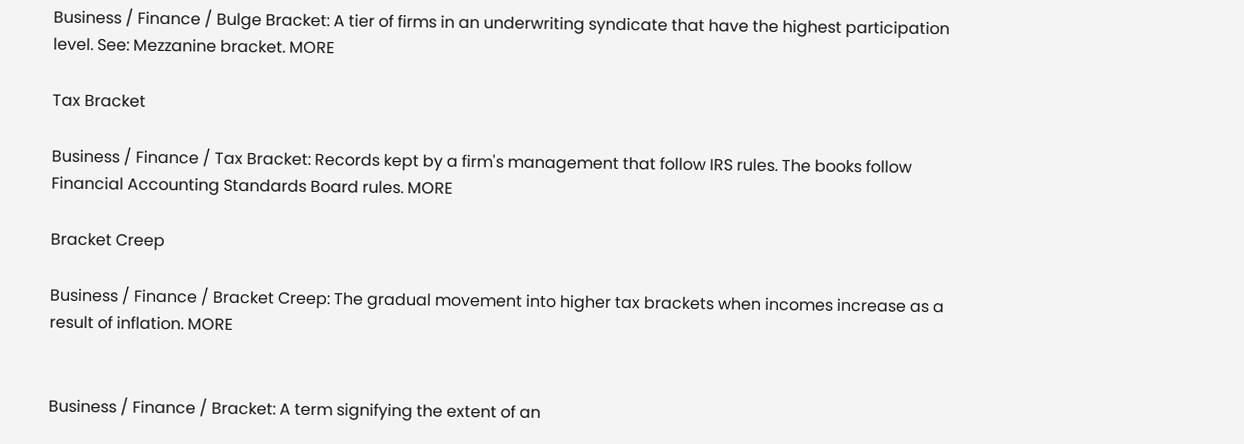Business / Finance / Bulge Bracket: A tier of firms in an underwriting syndicate that have the highest participation level. See: Mezzanine bracket. MORE

Tax Bracket

Business / Finance / Tax Bracket: Records kept by a firm's management that follow IRS rules. The books follow Financial Accounting Standards Board rules. MORE

Bracket Creep

Business / Finance / Bracket Creep: The gradual movement into higher tax brackets when incomes increase as a result of inflation. MORE


Business / Finance / Bracket: A term signifying the extent of an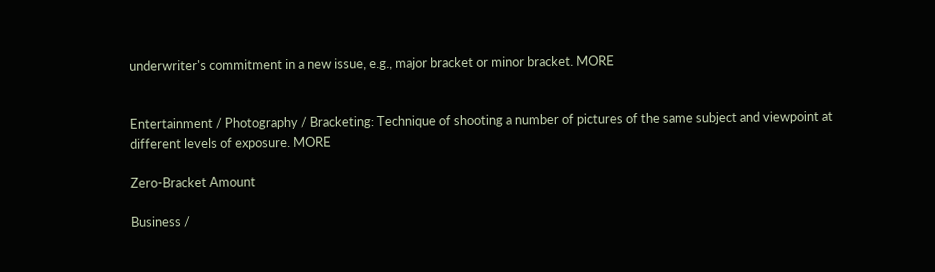underwriter's commitment in a new issue, e.g., major bracket or minor bracket. MORE


Entertainment / Photography / Bracketing: Technique of shooting a number of pictures of the same subject and viewpoint at different levels of exposure. MORE

Zero-Bracket Amount

Business /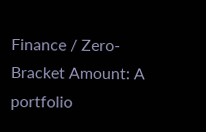Finance / Zero-Bracket Amount: A portfolio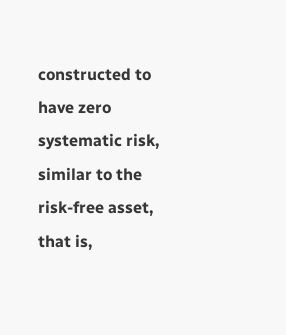constructed to have zero systematic risk, similar to the risk-free asset, that is,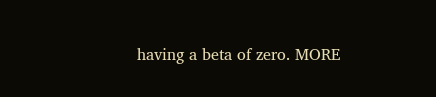having a beta of zero. MORE